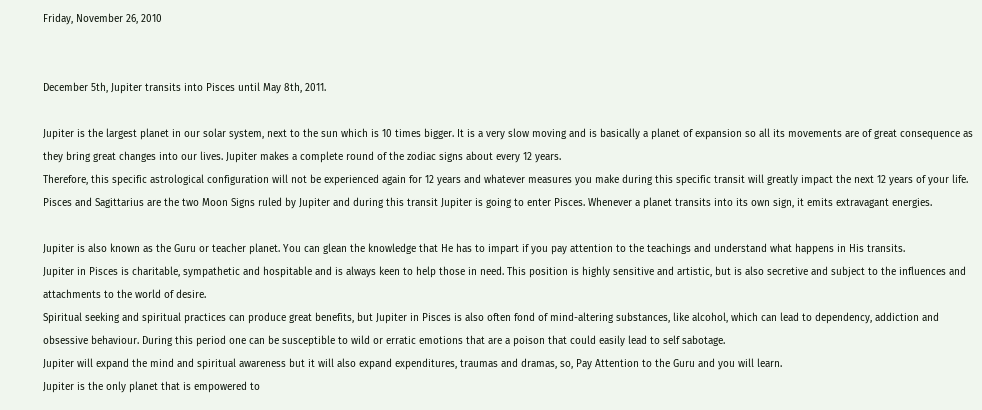Friday, November 26, 2010


December 5th, Jupiter transits into Pisces until May 8th, 2011.

Jupiter is the largest planet in our solar system, next to the sun which is 10 times bigger. It is a very slow moving and is basically a planet of expansion so all its movements are of great consequence as they bring great changes into our lives. Jupiter makes a complete round of the zodiac signs about every 12 years.
Therefore, this specific astrological configuration will not be experienced again for 12 years and whatever measures you make during this specific transit will greatly impact the next 12 years of your life.
Pisces and Sagittarius are the two Moon Signs ruled by Jupiter and during this transit Jupiter is going to enter Pisces. Whenever a planet transits into its own sign, it emits extravagant energies.

Jupiter is also known as the Guru or teacher planet. You can glean the knowledge that He has to impart if you pay attention to the teachings and understand what happens in His transits.
Jupiter in Pisces is charitable, sympathetic and hospitable and is always keen to help those in need. This position is highly sensitive and artistic, but is also secretive and subject to the influences and attachments to the world of desire.
Spiritual seeking and spiritual practices can produce great benefits, but Jupiter in Pisces is also often fond of mind-altering substances, like alcohol, which can lead to dependency, addiction and obsessive behaviour. During this period one can be susceptible to wild or erratic emotions that are a poison that could easily lead to self sabotage.
Jupiter will expand the mind and spiritual awareness but it will also expand expenditures, traumas and dramas, so, Pay Attention to the Guru and you will learn.
Jupiter is the only planet that is empowered to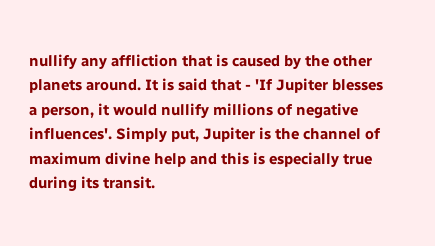nullify any affliction that is caused by the other planets around. It is said that - 'If Jupiter blesses a person, it would nullify millions of negative influences'. Simply put, Jupiter is the channel of maximum divine help and this is especially true during its transit.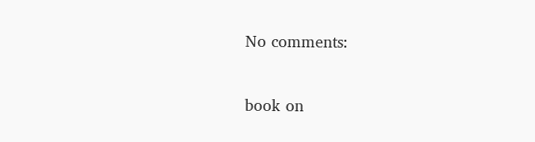No comments:

book on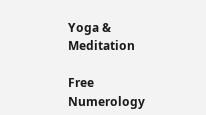Yoga & Meditation

Free Numerology